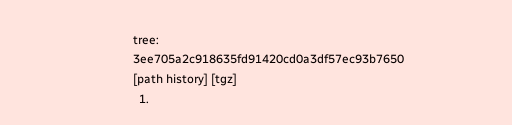tree: 3ee705a2c918635fd91420cd0a3df57ec93b7650 [path history] [tgz]
  1.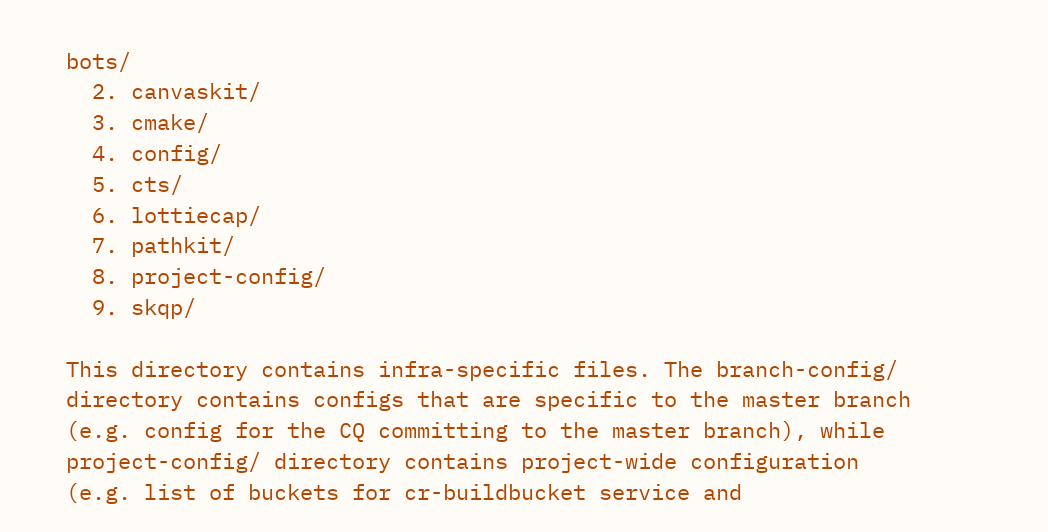bots/
  2. canvaskit/
  3. cmake/
  4. config/
  5. cts/
  6. lottiecap/
  7. pathkit/
  8. project-config/
  9. skqp/

This directory contains infra-specific files. The branch-config/ directory contains configs that are specific to the master branch (e.g. config for the CQ committing to the master branch), while project-config/ directory contains project-wide configuration (e.g. list of buckets for cr-buildbucket service and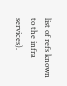list of refs known to the infra services).